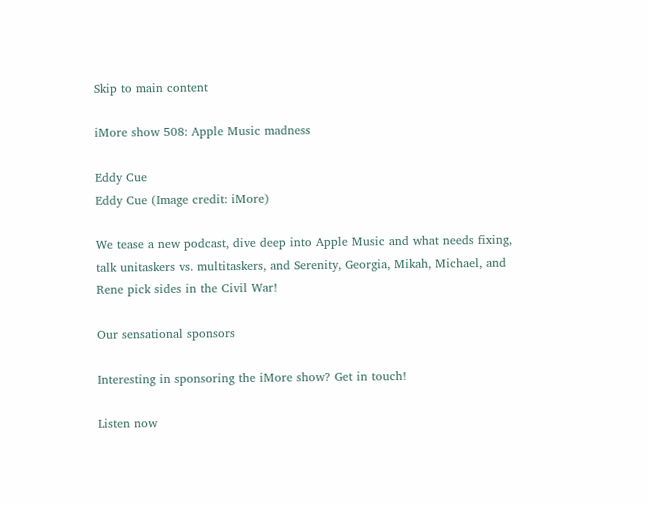Skip to main content

iMore show 508: Apple Music madness

Eddy Cue
Eddy Cue (Image credit: iMore)

We tease a new podcast, dive deep into Apple Music and what needs fixing, talk unitaskers vs. multitaskers, and Serenity, Georgia, Mikah, Michael, and Rene pick sides in the Civil War!

Our sensational sponsors

Interesting in sponsoring the iMore show? Get in touch!

Listen now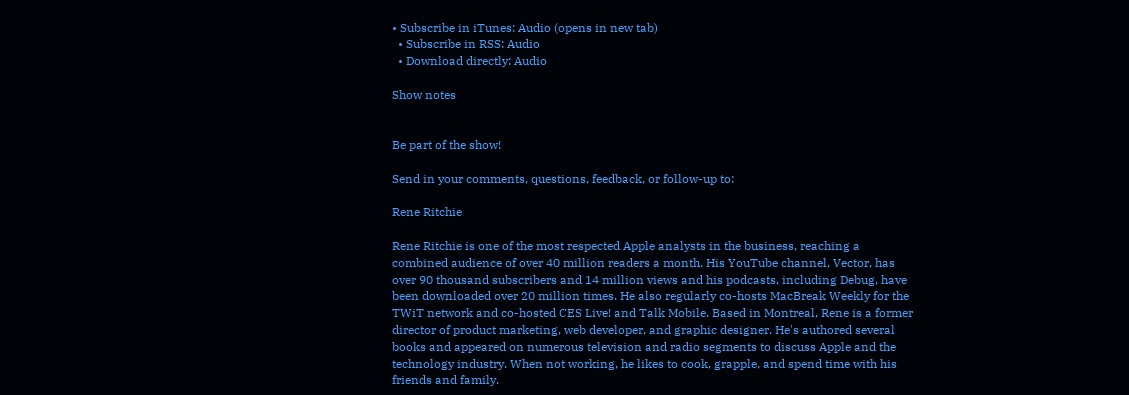• Subscribe in iTunes: Audio (opens in new tab)
  • Subscribe in RSS: Audio
  • Download directly: Audio

Show notes


Be part of the show!

Send in your comments, questions, feedback, or follow-up to:

Rene Ritchie

Rene Ritchie is one of the most respected Apple analysts in the business, reaching a combined audience of over 40 million readers a month. His YouTube channel, Vector, has over 90 thousand subscribers and 14 million views and his podcasts, including Debug, have been downloaded over 20 million times. He also regularly co-hosts MacBreak Weekly for the TWiT network and co-hosted CES Live! and Talk Mobile. Based in Montreal, Rene is a former director of product marketing, web developer, and graphic designer. He's authored several books and appeared on numerous television and radio segments to discuss Apple and the technology industry. When not working, he likes to cook, grapple, and spend time with his friends and family.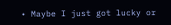• Maybe I just got lucky or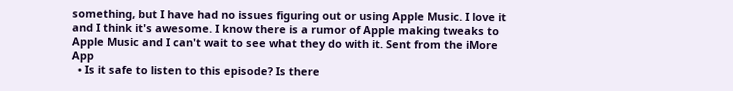something, but I have had no issues figuring out or using Apple Music. I love it and I think it's awesome. I know there is a rumor of Apple making tweaks to Apple Music and I can't wait to see what they do with it. Sent from the iMore App
  • Is it safe to listen to this episode? Is there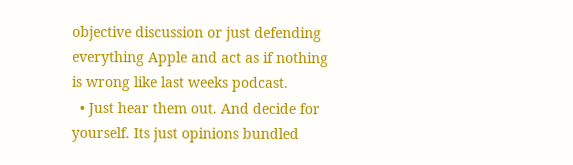objective discussion or just defending everything Apple and act as if nothing is wrong like last weeks podcast.
  • Just hear them out. And decide for yourself. Its just opinions bundled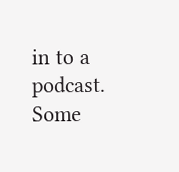in to a podcast. Some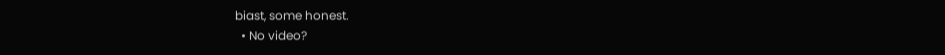biast, some honest.
  • No video?